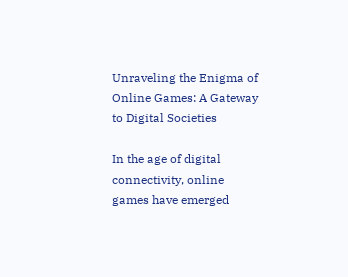Unraveling the Enigma of Online Games: A Gateway to Digital Societies

In the age of digital connectivity, online games have emerged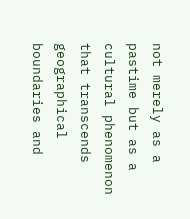not merely as a pastime but as a cultural phenomenon that transcends geographical boundaries and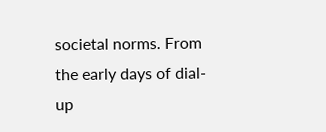societal norms. From the early days of dial-up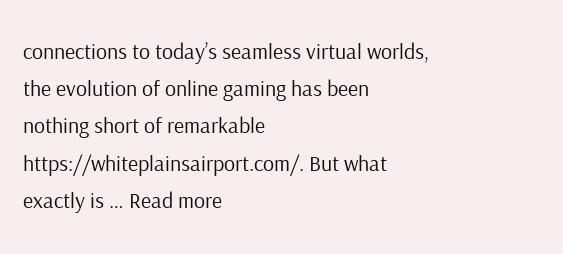connections to today’s seamless virtual worlds, the evolution of online gaming has been nothing short of remarkable https://whiteplainsairport.com/. But what exactly is … Read more